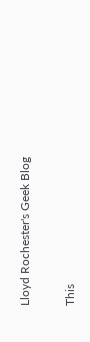Lloyd Rochester's Geek Blog

This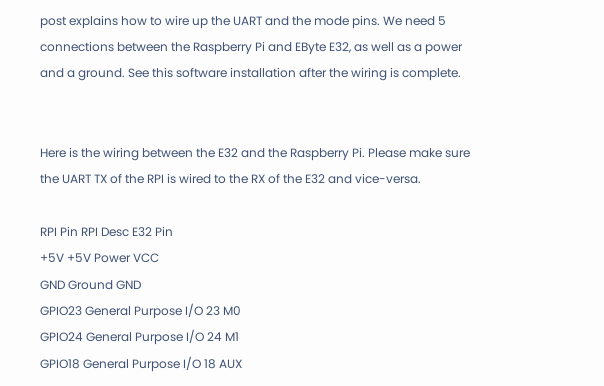post explains how to wire up the UART and the mode pins. We need 5 connections between the Raspberry Pi and EByte E32, as well as a power and a ground. See this software installation after the wiring is complete.


Here is the wiring between the E32 and the Raspberry Pi. Please make sure the UART TX of the RPI is wired to the RX of the E32 and vice-versa.

RPI Pin RPI Desc E32 Pin
+5V +5V Power VCC
GND Ground GND
GPIO23 General Purpose I/O 23 M0
GPIO24 General Purpose I/O 24 M1
GPIO18 General Purpose I/O 18 AUX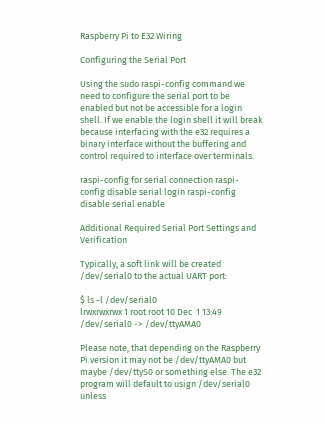Raspberry Pi to E32 Wiring

Configuring the Serial Port

Using the sudo raspi-config command we need to configure the serial port to be enabled but not be accessible for a login shell. If we enable the login shell it will break because interfacing with the e32 requires a binary interface without the buffering and control required to interface over terminals.

raspi-config for serial connection raspi-config disable serial login raspi-config disable serial enable

Additional Required Serial Port Settings and Verification

Typically, a soft link will be created /dev/serial0 to the actual UART port:

$ ls -l /dev/serial0
lrwxrwxrwx 1 root root 10 Dec  1 13:49 /dev/serial0 -> /dev/ttyAMA0

Please note, that depending on the Raspberry Pi version it may not be /dev/ttyAMA0 but maybe /dev/ttyS0 or something else. The e32 program will default to usign /dev/serial0 unless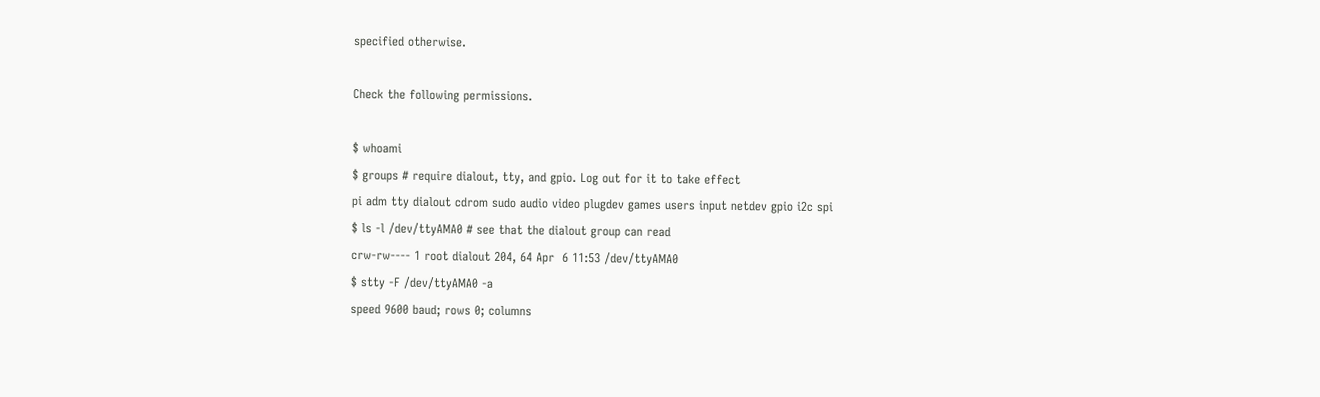specified otherwise.

Check the following permissions.

$ whoami
$ groups # require dialout, tty, and gpio. Log out for it to take effect
pi adm tty dialout cdrom sudo audio video plugdev games users input netdev gpio i2c spi
$ ls -l /dev/ttyAMA0 # see that the dialout group can read
crw-rw---- 1 root dialout 204, 64 Apr  6 11:53 /dev/ttyAMA0
$ stty -F /dev/ttyAMA0 -a
speed 9600 baud; rows 0; columns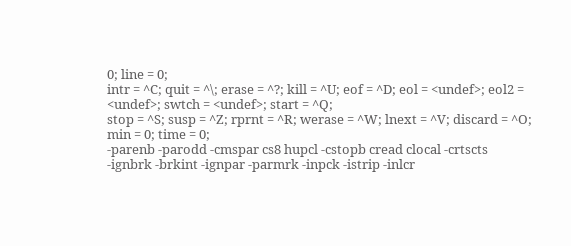0; line = 0;
intr = ^C; quit = ^\; erase = ^?; kill = ^U; eof = ^D; eol = <undef>; eol2 = <undef>; swtch = <undef>; start = ^Q;
stop = ^S; susp = ^Z; rprnt = ^R; werase = ^W; lnext = ^V; discard = ^O; min = 0; time = 0;
-parenb -parodd -cmspar cs8 hupcl -cstopb cread clocal -crtscts
-ignbrk -brkint -ignpar -parmrk -inpck -istrip -inlcr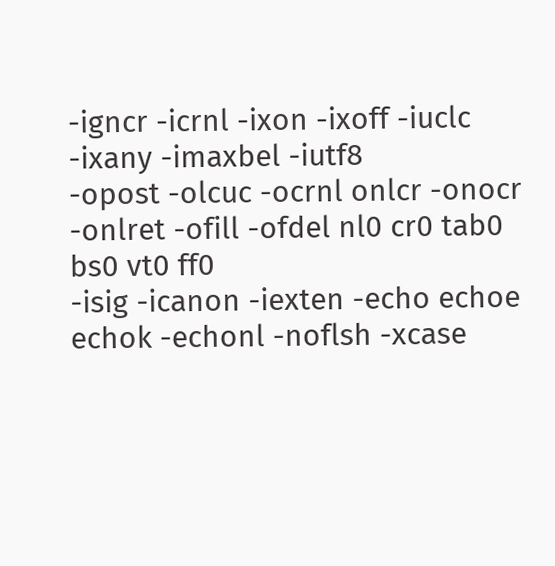-igncr -icrnl -ixon -ixoff -iuclc -ixany -imaxbel -iutf8
-opost -olcuc -ocrnl onlcr -onocr -onlret -ofill -ofdel nl0 cr0 tab0 bs0 vt0 ff0
-isig -icanon -iexten -echo echoe echok -echonl -noflsh -xcase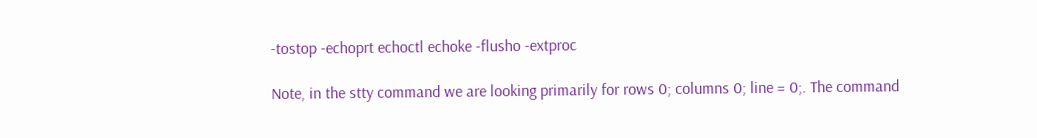-tostop -echoprt echoctl echoke -flusho -extproc

Note, in the stty command we are looking primarily for rows 0; columns 0; line = 0;. The command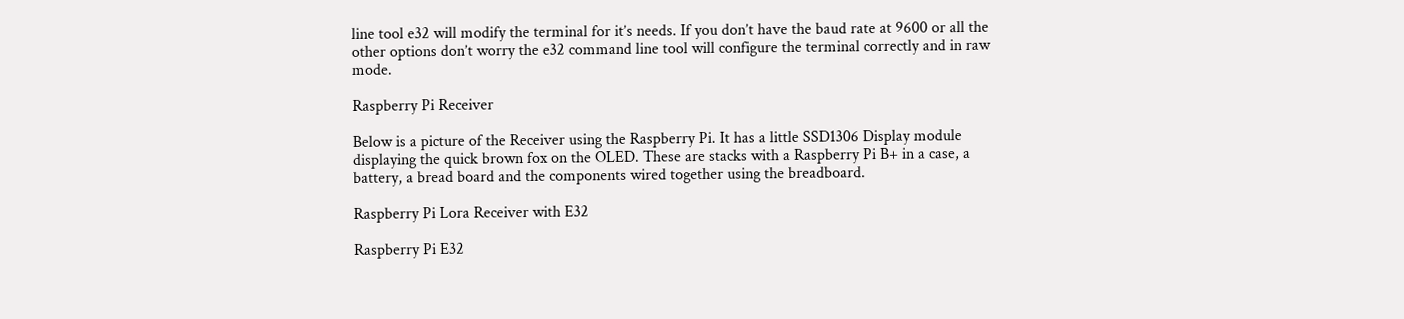line tool e32 will modify the terminal for it’s needs. If you don’t have the baud rate at 9600 or all the other options don’t worry the e32 command line tool will configure the terminal correctly and in raw mode.

Raspberry Pi Receiver

Below is a picture of the Receiver using the Raspberry Pi. It has a little SSD1306 Display module displaying the quick brown fox on the OLED. These are stacks with a Raspberry Pi B+ in a case, a battery, a bread board and the components wired together using the breadboard.

Raspberry Pi Lora Receiver with E32

Raspberry Pi E32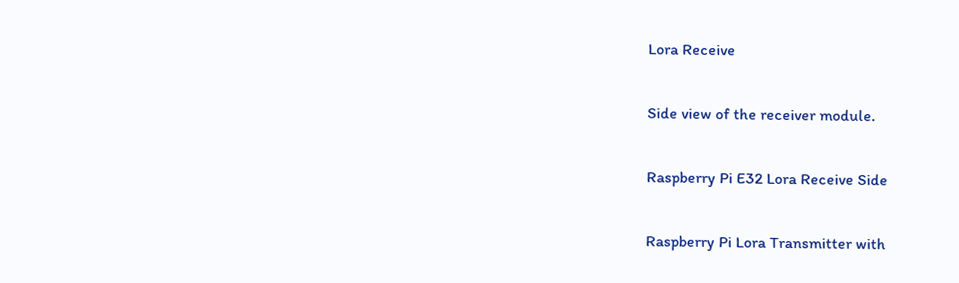Lora Receive

Side view of the receiver module.

Raspberry Pi E32 Lora Receive Side

Raspberry Pi Lora Transmitter with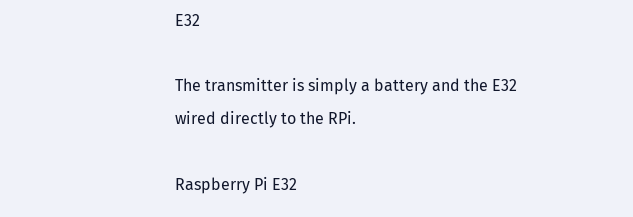E32

The transmitter is simply a battery and the E32 wired directly to the RPi.

Raspberry Pi E32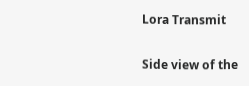Lora Transmit

Side view of the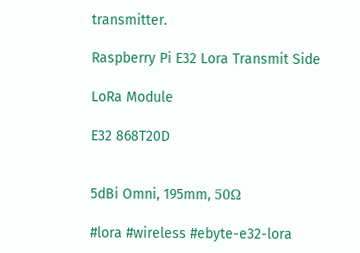transmitter.

Raspberry Pi E32 Lora Transmit Side

LoRa Module

E32 868T20D


5dBi Omni, 195mm, 50Ω

#lora #wireless #ebyte-e32-lora